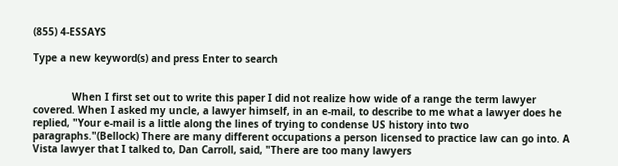(855) 4-ESSAYS

Type a new keyword(s) and press Enter to search


             When I first set out to write this paper I did not realize how wide of a range the term lawyer covered. When I asked my uncle, a lawyer himself, in an e-mail, to describe to me what a lawyer does he replied, "Your e-mail is a little along the lines of trying to condense US history into two paragraphs."(Bellock) There are many different occupations a person licensed to practice law can go into. A Vista lawyer that I talked to, Dan Carroll, said, "There are too many lawyers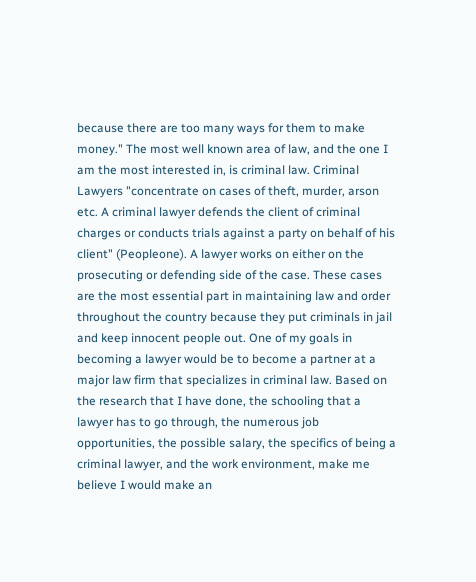because there are too many ways for them to make money." The most well known area of law, and the one I am the most interested in, is criminal law. Criminal Lawyers "concentrate on cases of theft, murder, arson etc. A criminal lawyer defends the client of criminal charges or conducts trials against a party on behalf of his client" (Peopleone). A lawyer works on either on the prosecuting or defending side of the case. These cases are the most essential part in maintaining law and order throughout the country because they put criminals in jail and keep innocent people out. One of my goals in becoming a lawyer would be to become a partner at a major law firm that specializes in criminal law. Based on the research that I have done, the schooling that a lawyer has to go through, the numerous job opportunities, the possible salary, the specifics of being a criminal lawyer, and the work environment, make me believe I would make an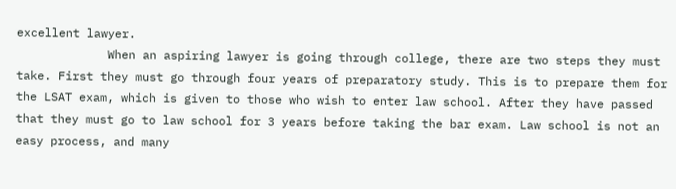excellent lawyer.
             When an aspiring lawyer is going through college, there are two steps they must take. First they must go through four years of preparatory study. This is to prepare them for the LSAT exam, which is given to those who wish to enter law school. After they have passed that they must go to law school for 3 years before taking the bar exam. Law school is not an easy process, and many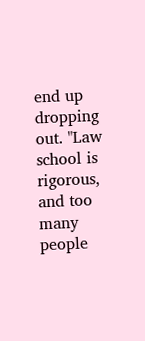end up dropping out. "Law school is rigorous, and too many people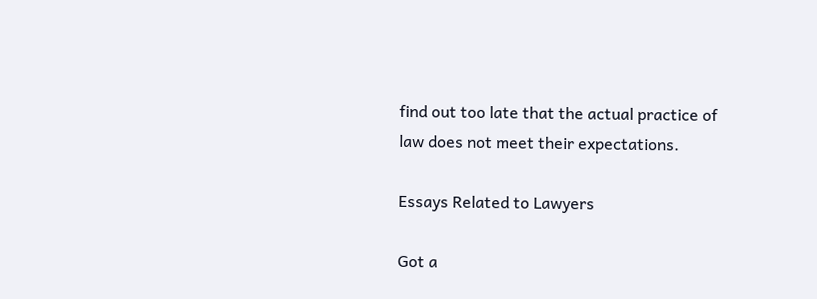find out too late that the actual practice of law does not meet their expectations.

Essays Related to Lawyers

Got a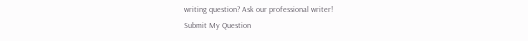writing question? Ask our professional writer!
Submit My Question